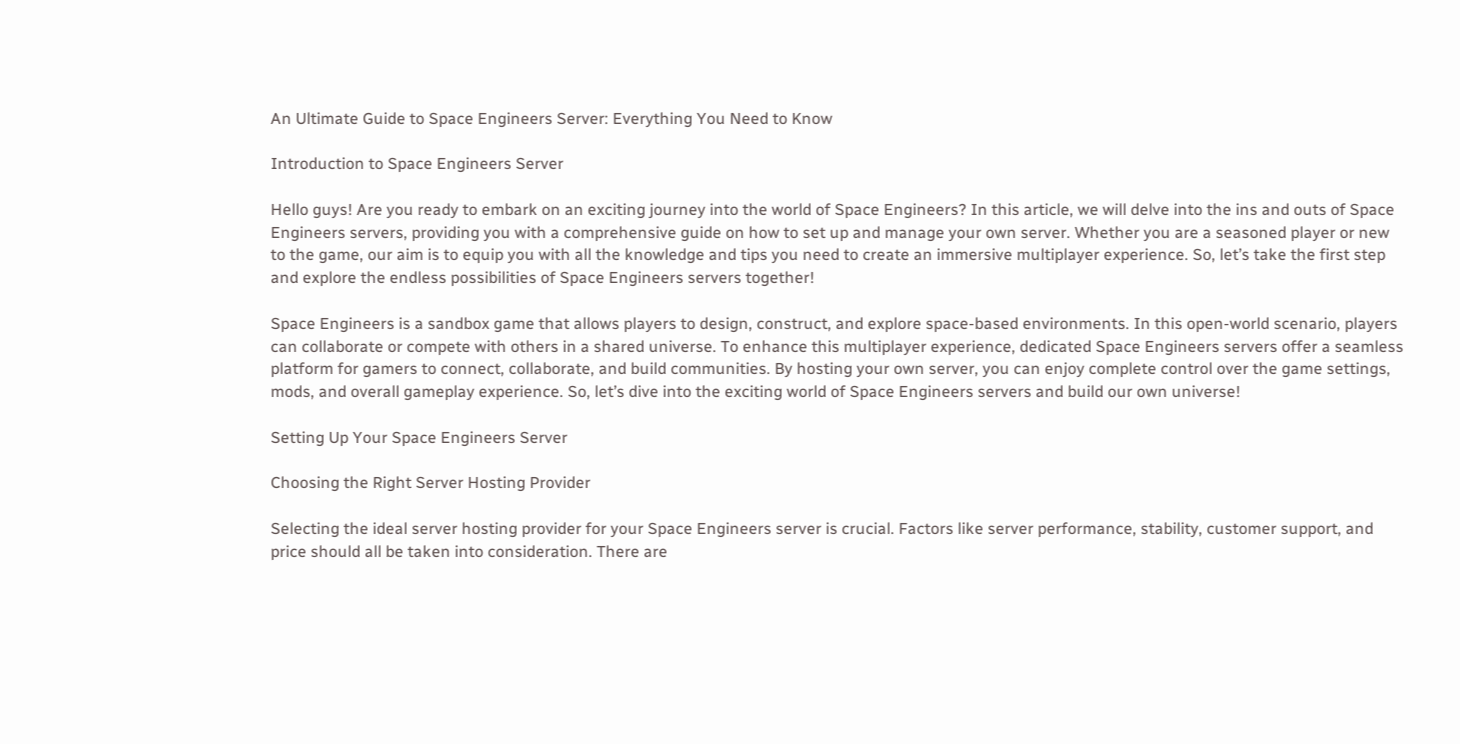An Ultimate Guide to Space Engineers Server: Everything You Need to Know

Introduction to Space Engineers Server

Hello guys! Are you ready to embark on an exciting journey into the world of Space Engineers? In this article, we will delve into the ins and outs of Space Engineers servers, providing you with a comprehensive guide on how to set up and manage your own server. Whether you are a seasoned player or new to the game, our aim is to equip you with all the knowledge and tips you need to create an immersive multiplayer experience. So, let’s take the first step and explore the endless possibilities of Space Engineers servers together!

Space Engineers is a sandbox game that allows players to design, construct, and explore space-based environments. In this open-world scenario, players can collaborate or compete with others in a shared universe. To enhance this multiplayer experience, dedicated Space Engineers servers offer a seamless platform for gamers to connect, collaborate, and build communities. By hosting your own server, you can enjoy complete control over the game settings, mods, and overall gameplay experience. So, let’s dive into the exciting world of Space Engineers servers and build our own universe!

Setting Up Your Space Engineers Server

Choosing the Right Server Hosting Provider

Selecting the ideal server hosting provider for your Space Engineers server is crucial. Factors like server performance, stability, customer support, and price should all be taken into consideration. There are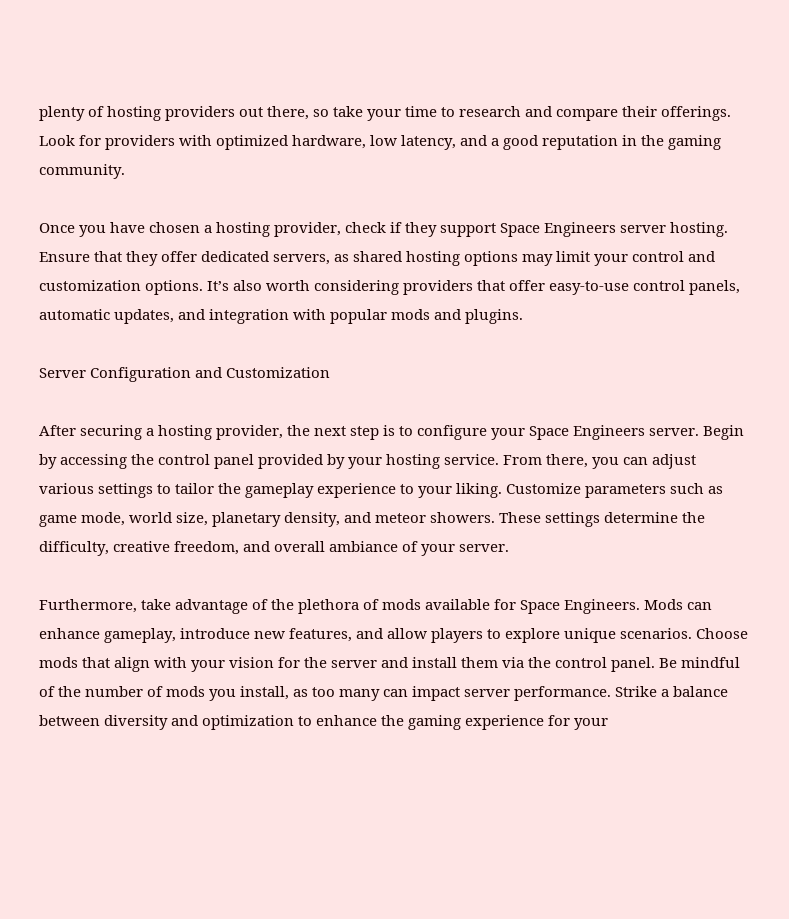plenty of hosting providers out there, so take your time to research and compare their offerings. Look for providers with optimized hardware, low latency, and a good reputation in the gaming community.

Once you have chosen a hosting provider, check if they support Space Engineers server hosting. Ensure that they offer dedicated servers, as shared hosting options may limit your control and customization options. It’s also worth considering providers that offer easy-to-use control panels, automatic updates, and integration with popular mods and plugins.

Server Configuration and Customization

After securing a hosting provider, the next step is to configure your Space Engineers server. Begin by accessing the control panel provided by your hosting service. From there, you can adjust various settings to tailor the gameplay experience to your liking. Customize parameters such as game mode, world size, planetary density, and meteor showers. These settings determine the difficulty, creative freedom, and overall ambiance of your server.

Furthermore, take advantage of the plethora of mods available for Space Engineers. Mods can enhance gameplay, introduce new features, and allow players to explore unique scenarios. Choose mods that align with your vision for the server and install them via the control panel. Be mindful of the number of mods you install, as too many can impact server performance. Strike a balance between diversity and optimization to enhance the gaming experience for your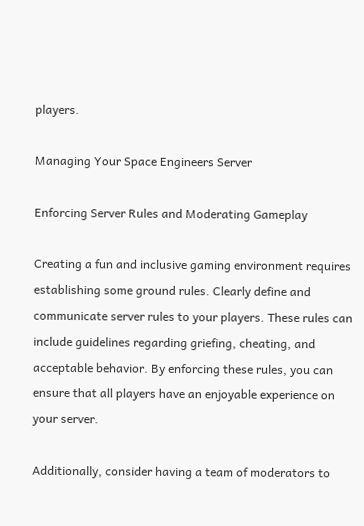players.

Managing Your Space Engineers Server

Enforcing Server Rules and Moderating Gameplay

Creating a fun and inclusive gaming environment requires establishing some ground rules. Clearly define and communicate server rules to your players. These rules can include guidelines regarding griefing, cheating, and acceptable behavior. By enforcing these rules, you can ensure that all players have an enjoyable experience on your server.

Additionally, consider having a team of moderators to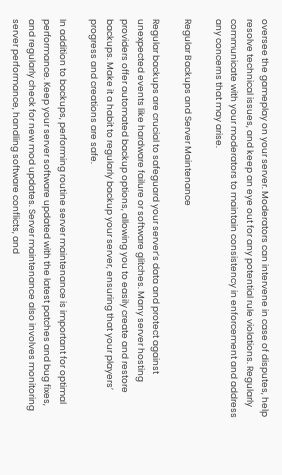oversee the gameplay on your server. Moderators can intervene in case of disputes, help resolve technical issues, and keep an eye out for any potential rule violations. Regularly communicate with your moderators to maintain consistency in enforcement and address any concerns that may arise.

Regular Backups and Server Maintenance

Regular backups are crucial to safeguard your server’s data and protect against unexpected events like hardware failure or software glitches. Many server hosting providers offer automated backup options, allowing you to easily create and restore backups. Make it a habit to regularly backup your server, ensuring that your players’ progress and creations are safe.

In addition to backups, performing routine server maintenance is important for optimal performance. Keep your server software updated with the latest patches and bug fixes, and regularly check for new mod updates. Server maintenance also involves monitoring server performance, handling software conflicts, and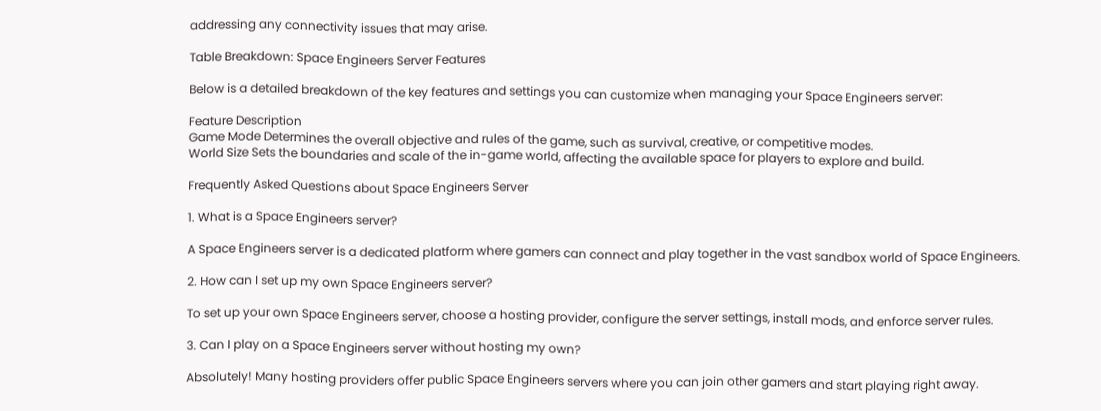addressing any connectivity issues that may arise.

Table Breakdown: Space Engineers Server Features

Below is a detailed breakdown of the key features and settings you can customize when managing your Space Engineers server:

Feature Description
Game Mode Determines the overall objective and rules of the game, such as survival, creative, or competitive modes.
World Size Sets the boundaries and scale of the in-game world, affecting the available space for players to explore and build.

Frequently Asked Questions about Space Engineers Server

1. What is a Space Engineers server?

A Space Engineers server is a dedicated platform where gamers can connect and play together in the vast sandbox world of Space Engineers.

2. How can I set up my own Space Engineers server?

To set up your own Space Engineers server, choose a hosting provider, configure the server settings, install mods, and enforce server rules.

3. Can I play on a Space Engineers server without hosting my own?

Absolutely! Many hosting providers offer public Space Engineers servers where you can join other gamers and start playing right away.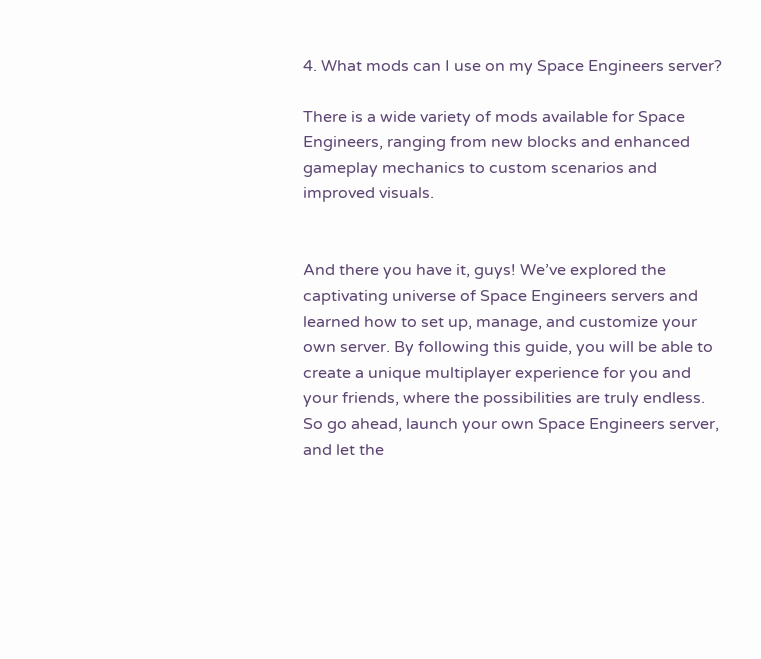4. What mods can I use on my Space Engineers server?

There is a wide variety of mods available for Space Engineers, ranging from new blocks and enhanced gameplay mechanics to custom scenarios and improved visuals.


And there you have it, guys! We’ve explored the captivating universe of Space Engineers servers and learned how to set up, manage, and customize your own server. By following this guide, you will be able to create a unique multiplayer experience for you and your friends, where the possibilities are truly endless. So go ahead, launch your own Space Engineers server, and let the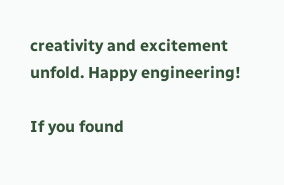creativity and excitement unfold. Happy engineering!

If you found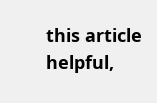this article helpful,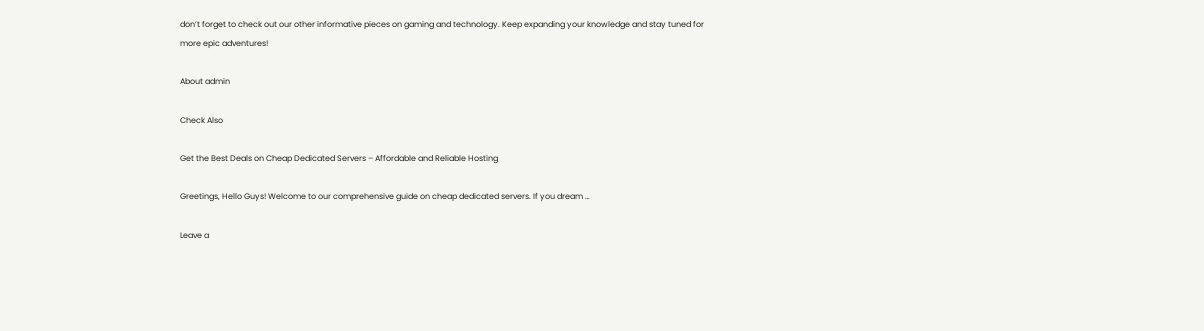don’t forget to check out our other informative pieces on gaming and technology. Keep expanding your knowledge and stay tuned for more epic adventures!

About admin

Check Also

Get the Best Deals on Cheap Dedicated Servers – Affordable and Reliable Hosting

Greetings, Hello Guys! Welcome to our comprehensive guide on cheap dedicated servers. If you dream …

Leave a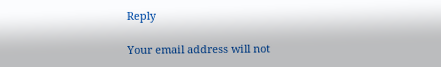Reply

Your email address will not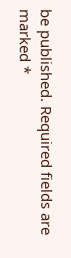be published. Required fields are marked *